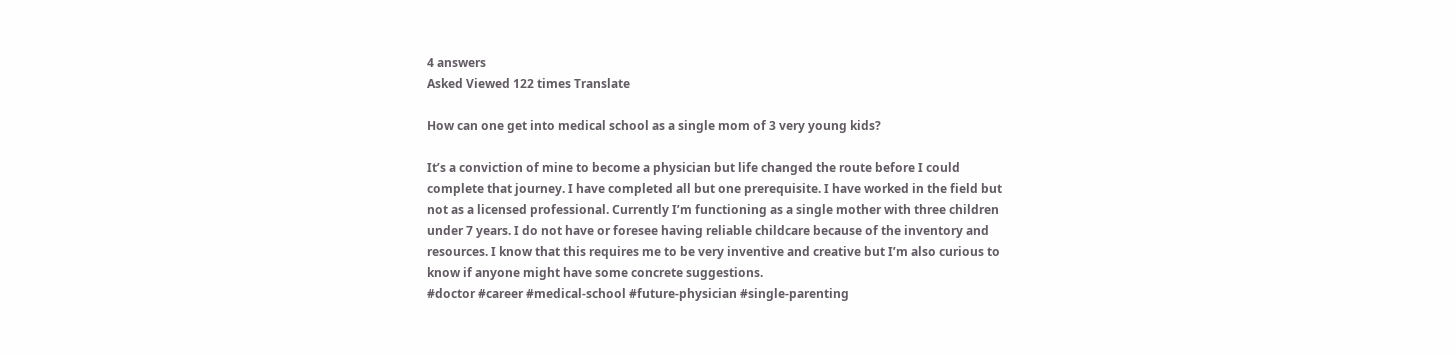4 answers
Asked Viewed 122 times Translate

How can one get into medical school as a single mom of 3 very young kids?

It’s a conviction of mine to become a physician but life changed the route before I could complete that journey. I have completed all but one prerequisite. I have worked in the field but not as a licensed professional. Currently I’m functioning as a single mother with three children under 7 years. I do not have or foresee having reliable childcare because of the inventory and resources. I know that this requires me to be very inventive and creative but I’m also curious to know if anyone might have some concrete suggestions.
#doctor #career #medical-school #future-physician #single-parenting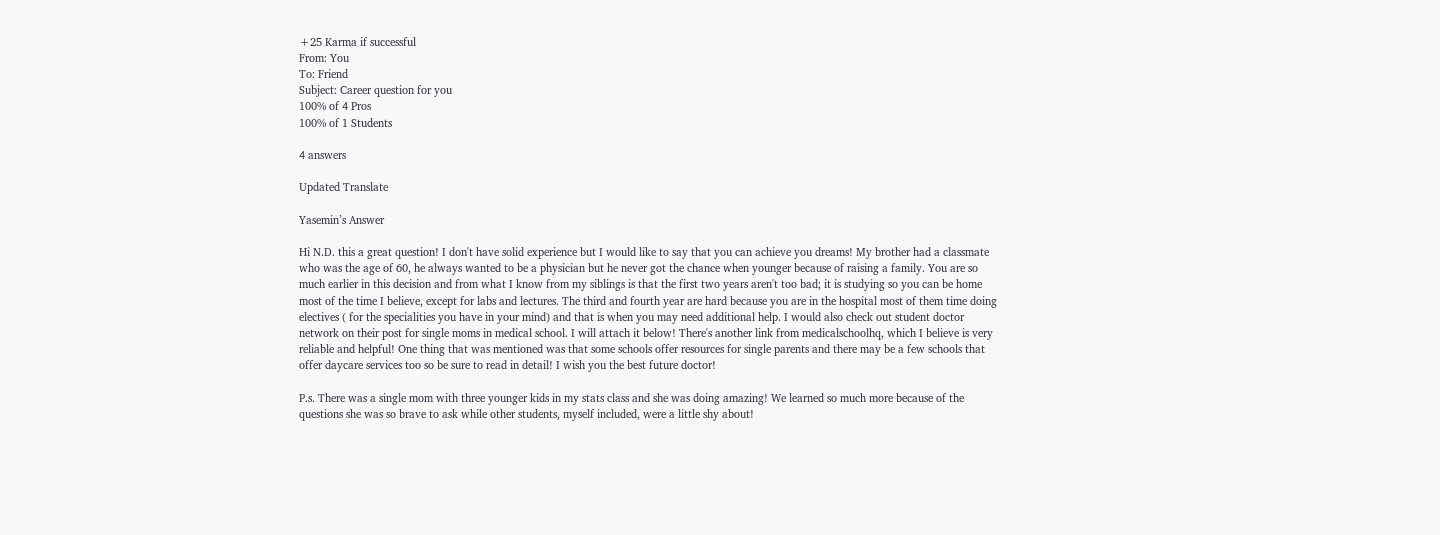+25 Karma if successful
From: You
To: Friend
Subject: Career question for you
100% of 4 Pros
100% of 1 Students

4 answers

Updated Translate

Yasemin’s Answer

Hi N.D. this a great question! I don't have solid experience but I would like to say that you can achieve you dreams! My brother had a classmate who was the age of 60, he always wanted to be a physician but he never got the chance when younger because of raising a family. You are so much earlier in this decision and from what I know from my siblings is that the first two years aren't too bad; it is studying so you can be home most of the time I believe, except for labs and lectures. The third and fourth year are hard because you are in the hospital most of them time doing electives ( for the specialities you have in your mind) and that is when you may need additional help. I would also check out student doctor network on their post for single moms in medical school. I will attach it below! There's another link from medicalschoolhq, which I believe is very reliable and helpful! One thing that was mentioned was that some schools offer resources for single parents and there may be a few schools that offer daycare services too so be sure to read in detail! I wish you the best future doctor!

P.s. There was a single mom with three younger kids in my stats class and she was doing amazing! We learned so much more because of the questions she was so brave to ask while other students, myself included, were a little shy about!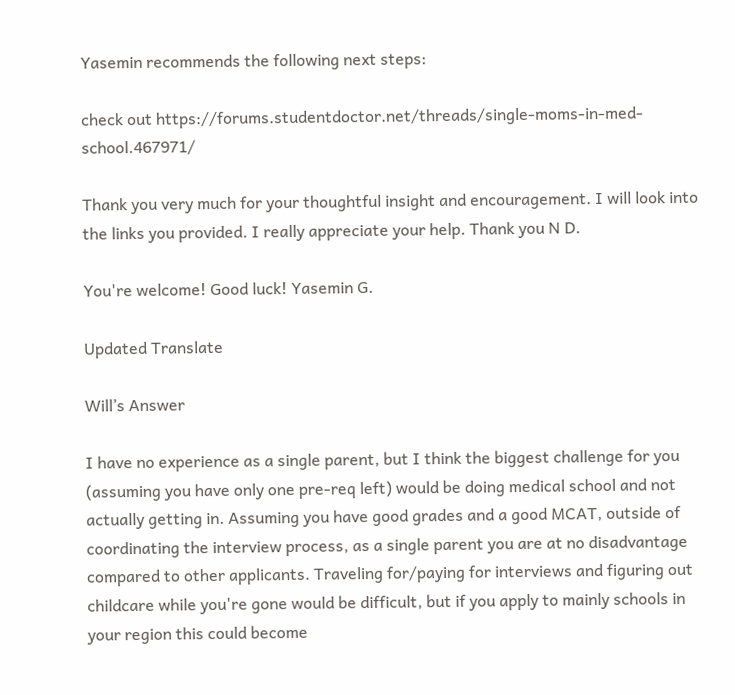Yasemin recommends the following next steps:

check out https://forums.studentdoctor.net/threads/single-moms-in-med-school.467971/

Thank you very much for your thoughtful insight and encouragement. I will look into the links you provided. I really appreciate your help. Thank you N D.

You're welcome! Good luck! Yasemin G.

Updated Translate

Will’s Answer

I have no experience as a single parent, but I think the biggest challenge for you (assuming you have only one pre-req left) would be doing medical school and not actually getting in. Assuming you have good grades and a good MCAT, outside of coordinating the interview process, as a single parent you are at no disadvantage compared to other applicants. Traveling for/paying for interviews and figuring out childcare while you're gone would be difficult, but if you apply to mainly schools in your region this could become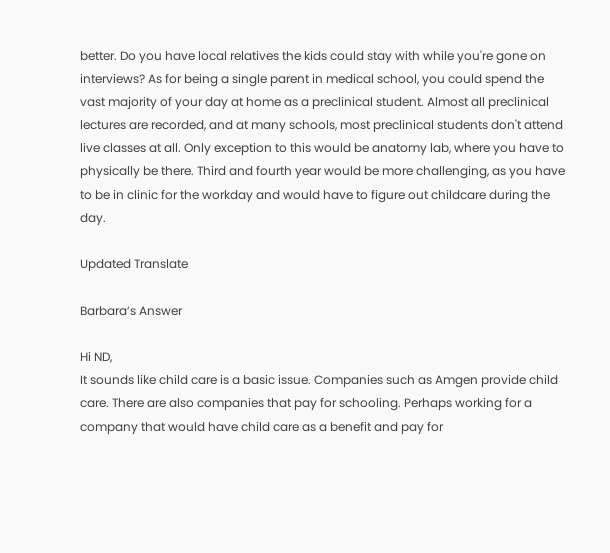better. Do you have local relatives the kids could stay with while you're gone on interviews? As for being a single parent in medical school, you could spend the vast majority of your day at home as a preclinical student. Almost all preclinical lectures are recorded, and at many schools, most preclinical students don't attend live classes at all. Only exception to this would be anatomy lab, where you have to physically be there. Third and fourth year would be more challenging, as you have to be in clinic for the workday and would have to figure out childcare during the day.

Updated Translate

Barbara’s Answer

Hi ND,
It sounds like child care is a basic issue. Companies such as Amgen provide child care. There are also companies that pay for schooling. Perhaps working for a company that would have child care as a benefit and pay for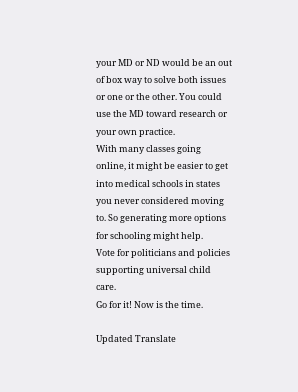your MD or ND would be an out of box way to solve both issues or one or the other. You could use the MD toward research or your own practice.
With many classes going online, it might be easier to get into medical schools in states you never considered moving to. So generating more options for schooling might help.
Vote for politicians and policies supporting universal child care.
Go for it! Now is the time.

Updated Translate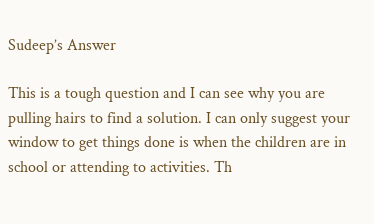Sudeep’s Answer

This is a tough question and I can see why you are pulling hairs to find a solution. I can only suggest your window to get things done is when the children are in school or attending to activities. Th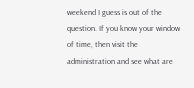weekend I guess is out of the question. If you know your window of time, then visit the administration and see what are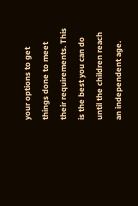your options to get things done to meet their requirements. This is the best you can do until the children reach an independent age.